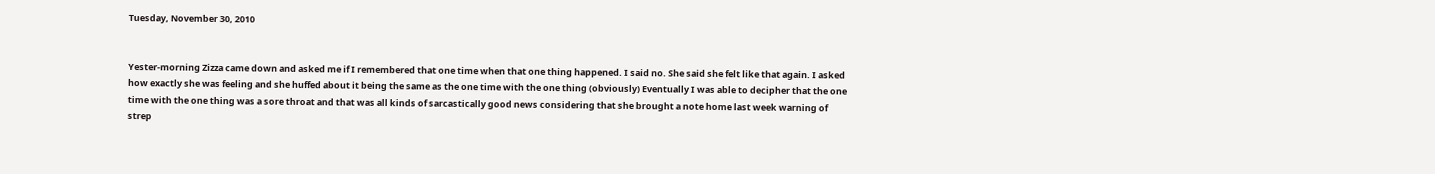Tuesday, November 30, 2010


Yester-morning Zizza came down and asked me if I remembered that one time when that one thing happened. I said no. She said she felt like that again. I asked how exactly she was feeling and she huffed about it being the same as the one time with the one thing (obviously) Eventually I was able to decipher that the one time with the one thing was a sore throat and that was all kinds of sarcastically good news considering that she brought a note home last week warning of strep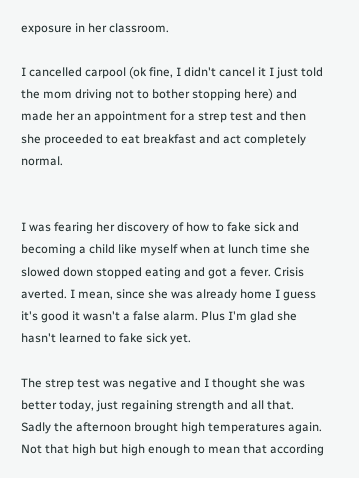exposure in her classroom.

I cancelled carpool (ok fine, I didn't cancel it I just told the mom driving not to bother stopping here) and made her an appointment for a strep test and then she proceeded to eat breakfast and act completely normal.


I was fearing her discovery of how to fake sick and becoming a child like myself when at lunch time she slowed down stopped eating and got a fever. Crisis averted. I mean, since she was already home I guess it's good it wasn't a false alarm. Plus I'm glad she hasn't learned to fake sick yet.

The strep test was negative and I thought she was better today, just regaining strength and all that. Sadly the afternoon brought high temperatures again. Not that high but high enough to mean that according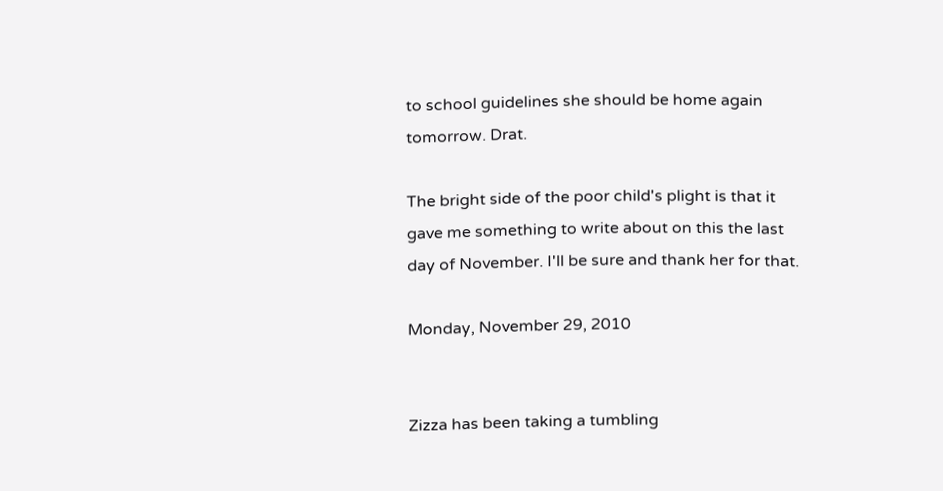to school guidelines she should be home again tomorrow. Drat.

The bright side of the poor child's plight is that it gave me something to write about on this the last day of November. I'll be sure and thank her for that.

Monday, November 29, 2010


Zizza has been taking a tumbling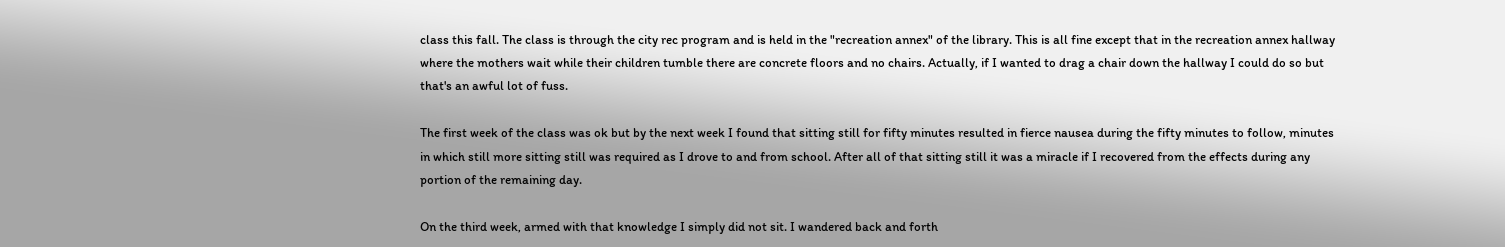class this fall. The class is through the city rec program and is held in the "recreation annex" of the library. This is all fine except that in the recreation annex hallway where the mothers wait while their children tumble there are concrete floors and no chairs. Actually, if I wanted to drag a chair down the hallway I could do so but that's an awful lot of fuss.

The first week of the class was ok but by the next week I found that sitting still for fifty minutes resulted in fierce nausea during the fifty minutes to follow, minutes in which still more sitting still was required as I drove to and from school. After all of that sitting still it was a miracle if I recovered from the effects during any portion of the remaining day.

On the third week, armed with that knowledge I simply did not sit. I wandered back and forth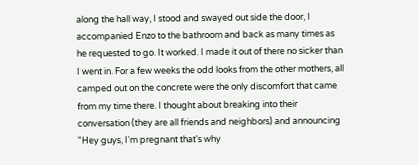along the hall way, I stood and swayed out side the door, I accompanied Enzo to the bathroom and back as many times as he requested to go. It worked. I made it out of there no sicker than I went in. For a few weeks the odd looks from the other mothers, all camped out on the concrete were the only discomfort that came from my time there. I thought about breaking into their conversation (they are all friends and neighbors) and announcing "Hey guys, I'm pregnant that's why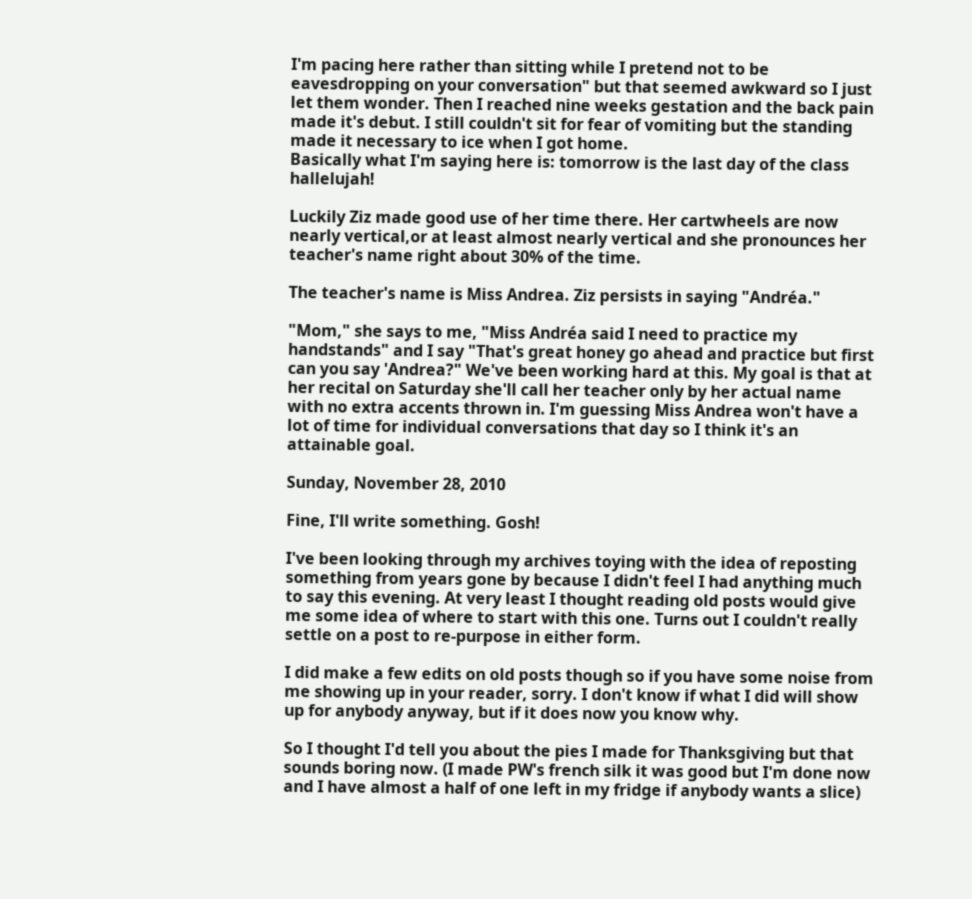I'm pacing here rather than sitting while I pretend not to be eavesdropping on your conversation" but that seemed awkward so I just let them wonder. Then I reached nine weeks gestation and the back pain made it's debut. I still couldn't sit for fear of vomiting but the standing made it necessary to ice when I got home.
Basically what I'm saying here is: tomorrow is the last day of the class hallelujah!

Luckily Ziz made good use of her time there. Her cartwheels are now nearly vertical,or at least almost nearly vertical and she pronounces her teacher's name right about 30% of the time.

The teacher's name is Miss Andrea. Ziz persists in saying "Andréa."

"Mom," she says to me, "Miss Andréa said I need to practice my handstands" and I say "That's great honey go ahead and practice but first can you say 'Andrea?" We've been working hard at this. My goal is that at her recital on Saturday she'll call her teacher only by her actual name with no extra accents thrown in. I'm guessing Miss Andrea won't have a lot of time for individual conversations that day so I think it's an attainable goal.

Sunday, November 28, 2010

Fine, I'll write something. Gosh!

I've been looking through my archives toying with the idea of reposting something from years gone by because I didn't feel I had anything much to say this evening. At very least I thought reading old posts would give me some idea of where to start with this one. Turns out I couldn't really settle on a post to re-purpose in either form.

I did make a few edits on old posts though so if you have some noise from me showing up in your reader, sorry. I don't know if what I did will show up for anybody anyway, but if it does now you know why.

So I thought I'd tell you about the pies I made for Thanksgiving but that sounds boring now. (I made PW's french silk it was good but I'm done now and I have almost a half of one left in my fridge if anybody wants a slice)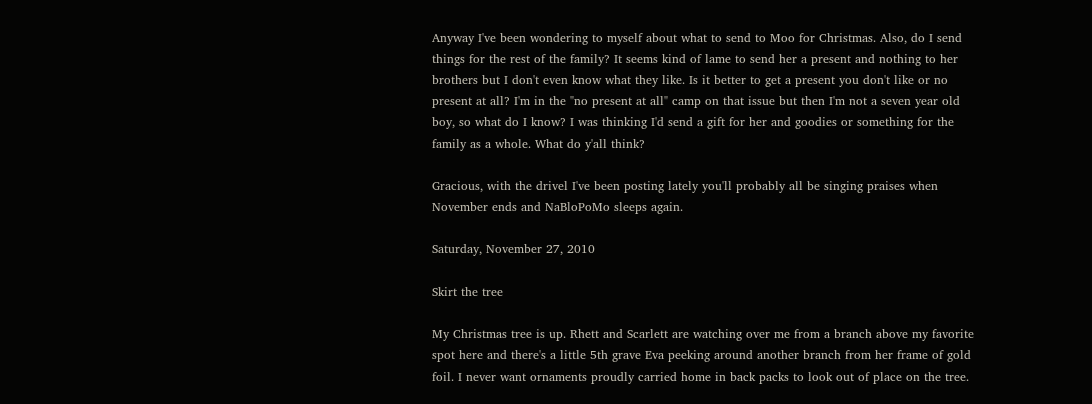Anyway I've been wondering to myself about what to send to Moo for Christmas. Also, do I send things for the rest of the family? It seems kind of lame to send her a present and nothing to her brothers but I don't even know what they like. Is it better to get a present you don't like or no present at all? I'm in the "no present at all" camp on that issue but then I'm not a seven year old boy, so what do I know? I was thinking I'd send a gift for her and goodies or something for the family as a whole. What do y'all think?

Gracious, with the drivel I've been posting lately you'll probably all be singing praises when November ends and NaBloPoMo sleeps again.

Saturday, November 27, 2010

Skirt the tree

My Christmas tree is up. Rhett and Scarlett are watching over me from a branch above my favorite spot here and there's a little 5th grave Eva peeking around another branch from her frame of gold foil. I never want ornaments proudly carried home in back packs to look out of place on the tree.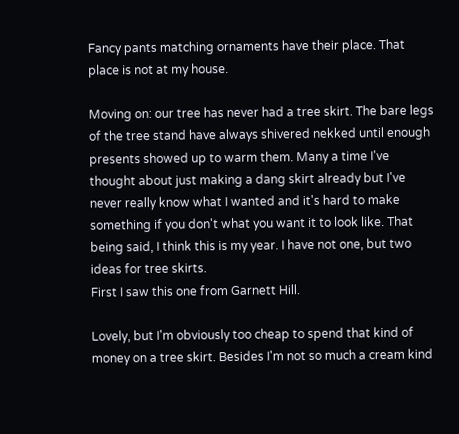Fancy pants matching ornaments have their place. That place is not at my house.

Moving on: our tree has never had a tree skirt. The bare legs of the tree stand have always shivered nekked until enough presents showed up to warm them. Many a time I've thought about just making a dang skirt already but I've never really know what I wanted and it's hard to make something if you don't what you want it to look like. That being said, I think this is my year. I have not one, but two ideas for tree skirts.
First I saw this one from Garnett Hill.

Lovely, but I'm obviously too cheap to spend that kind of money on a tree skirt. Besides I'm not so much a cream kind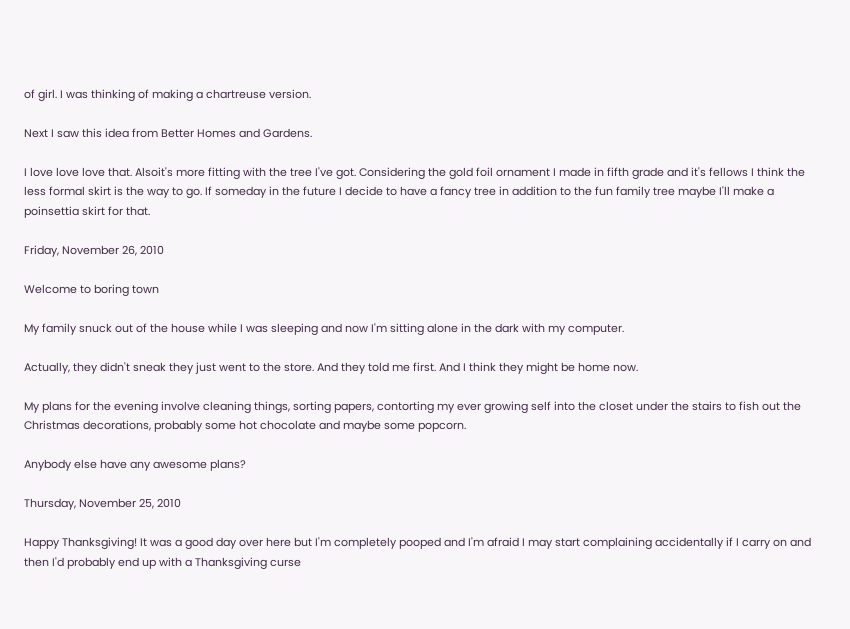of girl. I was thinking of making a chartreuse version.

Next I saw this idea from Better Homes and Gardens.

I love love love that. Alsoit's more fitting with the tree I've got. Considering the gold foil ornament I made in fifth grade and it's fellows I think the less formal skirt is the way to go. If someday in the future I decide to have a fancy tree in addition to the fun family tree maybe I'll make a poinsettia skirt for that.

Friday, November 26, 2010

Welcome to boring town

My family snuck out of the house while I was sleeping and now I'm sitting alone in the dark with my computer.

Actually, they didn't sneak they just went to the store. And they told me first. And I think they might be home now.

My plans for the evening involve cleaning things, sorting papers, contorting my ever growing self into the closet under the stairs to fish out the Christmas decorations, probably some hot chocolate and maybe some popcorn.

Anybody else have any awesome plans?

Thursday, November 25, 2010

Happy Thanksgiving! It was a good day over here but I'm completely pooped and I'm afraid I may start complaining accidentally if I carry on and then I'd probably end up with a Thanksgiving curse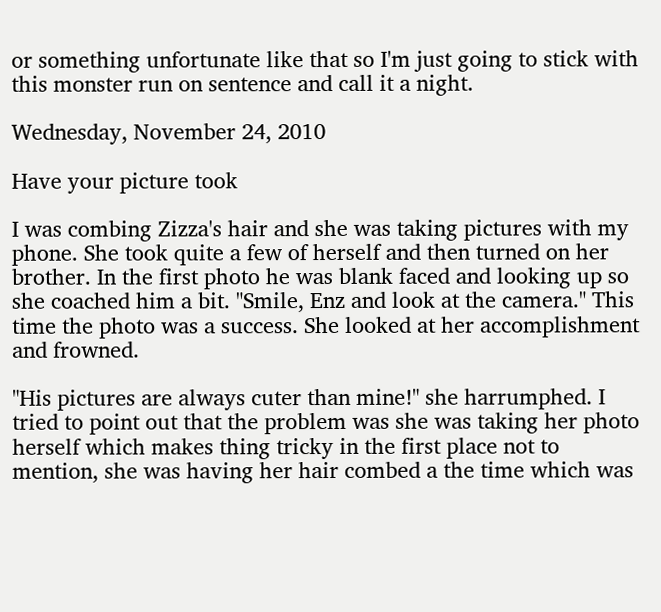or something unfortunate like that so I'm just going to stick with this monster run on sentence and call it a night.

Wednesday, November 24, 2010

Have your picture took

I was combing Zizza's hair and she was taking pictures with my phone. She took quite a few of herself and then turned on her brother. In the first photo he was blank faced and looking up so she coached him a bit. "Smile, Enz and look at the camera." This time the photo was a success. She looked at her accomplishment and frowned.

"His pictures are always cuter than mine!" she harrumphed. I tried to point out that the problem was she was taking her photo herself which makes thing tricky in the first place not to mention, she was having her hair combed a the time which was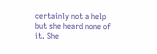certainly not a help but she heard none of it. She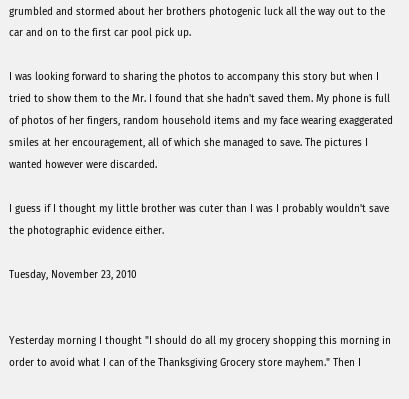grumbled and stormed about her brothers photogenic luck all the way out to the car and on to the first car pool pick up.

I was looking forward to sharing the photos to accompany this story but when I tried to show them to the Mr. I found that she hadn't saved them. My phone is full of photos of her fingers, random household items and my face wearing exaggerated smiles at her encouragement, all of which she managed to save. The pictures I wanted however were discarded.

I guess if I thought my little brother was cuter than I was I probably wouldn't save the photographic evidence either.

Tuesday, November 23, 2010


Yesterday morning I thought "I should do all my grocery shopping this morning in order to avoid what I can of the Thanksgiving Grocery store mayhem." Then I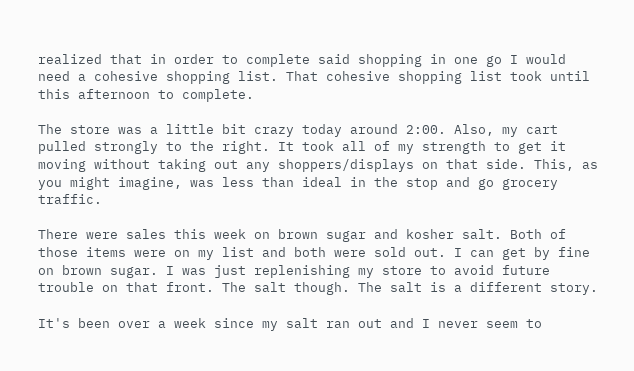realized that in order to complete said shopping in one go I would need a cohesive shopping list. That cohesive shopping list took until this afternoon to complete.

The store was a little bit crazy today around 2:00. Also, my cart pulled strongly to the right. It took all of my strength to get it moving without taking out any shoppers/displays on that side. This, as you might imagine, was less than ideal in the stop and go grocery traffic.

There were sales this week on brown sugar and kosher salt. Both of those items were on my list and both were sold out. I can get by fine on brown sugar. I was just replenishing my store to avoid future trouble on that front. The salt though. The salt is a different story.

It's been over a week since my salt ran out and I never seem to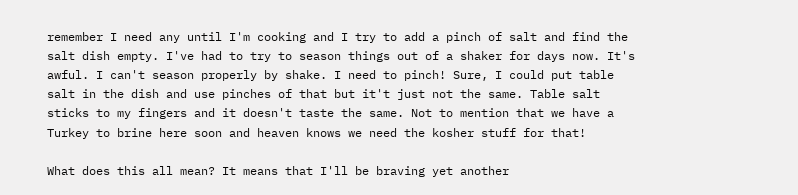remember I need any until I'm cooking and I try to add a pinch of salt and find the salt dish empty. I've had to try to season things out of a shaker for days now. It's awful. I can't season properly by shake. I need to pinch! Sure, I could put table salt in the dish and use pinches of that but it't just not the same. Table salt sticks to my fingers and it doesn't taste the same. Not to mention that we have a Turkey to brine here soon and heaven knows we need the kosher stuff for that!

What does this all mean? It means that I'll be braving yet another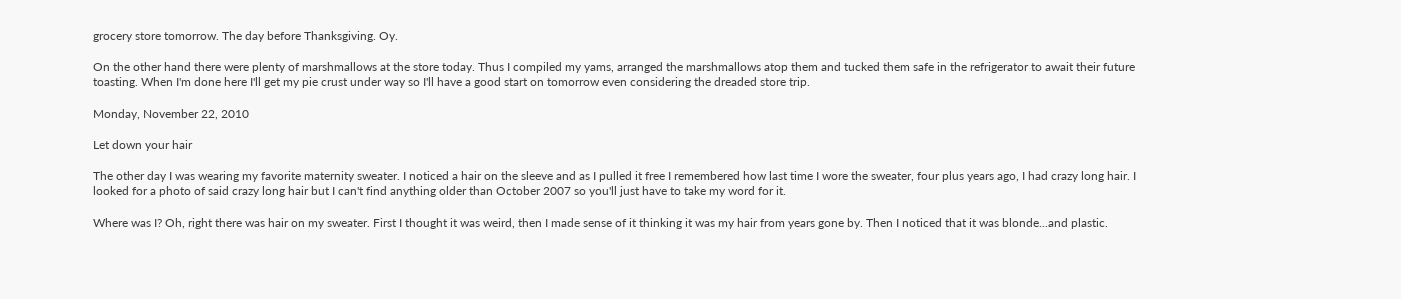grocery store tomorrow. The day before Thanksgiving. Oy.

On the other hand there were plenty of marshmallows at the store today. Thus I compiled my yams, arranged the marshmallows atop them and tucked them safe in the refrigerator to await their future toasting. When I'm done here I'll get my pie crust under way so I'll have a good start on tomorrow even considering the dreaded store trip.

Monday, November 22, 2010

Let down your hair

The other day I was wearing my favorite maternity sweater. I noticed a hair on the sleeve and as I pulled it free I remembered how last time I wore the sweater, four plus years ago, I had crazy long hair. I looked for a photo of said crazy long hair but I can't find anything older than October 2007 so you'll just have to take my word for it.

Where was I? Oh, right there was hair on my sweater. First I thought it was weird, then I made sense of it thinking it was my hair from years gone by. Then I noticed that it was blonde...and plastic.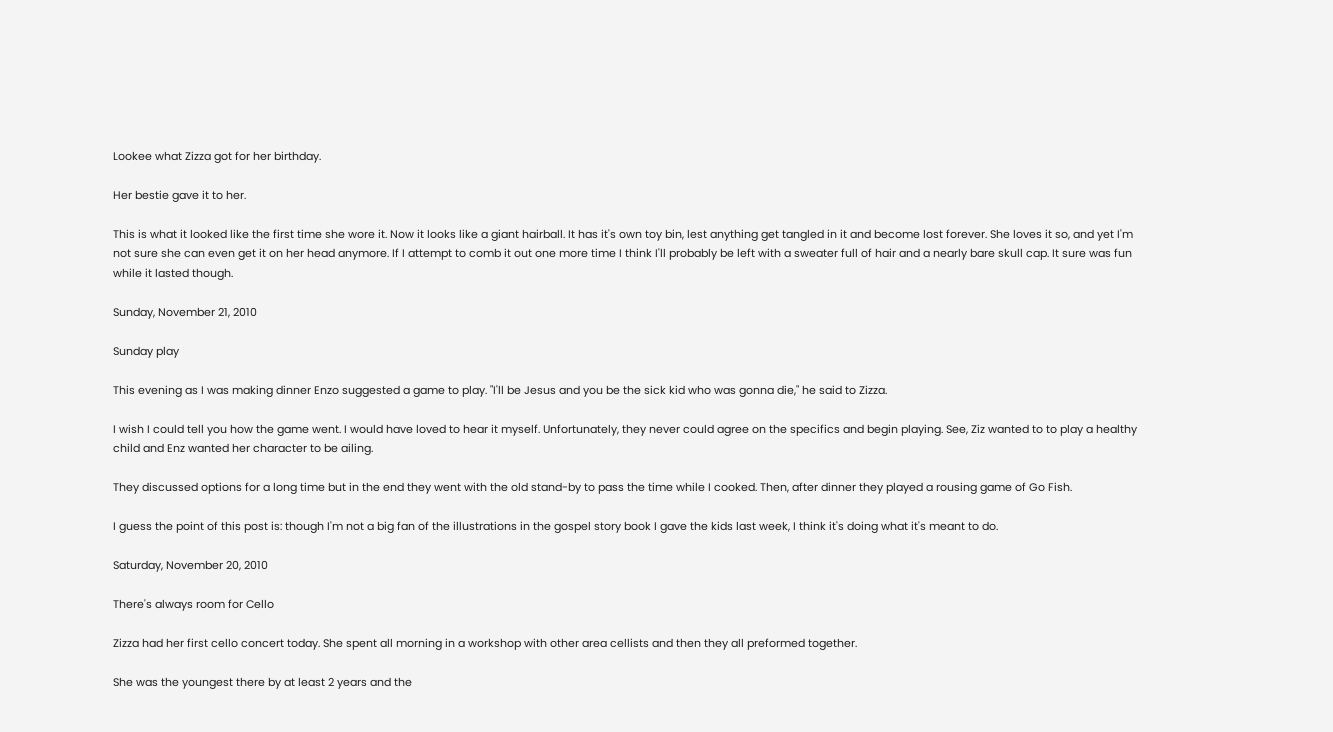Lookee what Zizza got for her birthday.

Her bestie gave it to her.

This is what it looked like the first time she wore it. Now it looks like a giant hairball. It has it's own toy bin, lest anything get tangled in it and become lost forever. She loves it so, and yet I'm not sure she can even get it on her head anymore. If I attempt to comb it out one more time I think I'll probably be left with a sweater full of hair and a nearly bare skull cap. It sure was fun while it lasted though.

Sunday, November 21, 2010

Sunday play

This evening as I was making dinner Enzo suggested a game to play. "I'll be Jesus and you be the sick kid who was gonna die," he said to Zizza.

I wish I could tell you how the game went. I would have loved to hear it myself. Unfortunately, they never could agree on the specifics and begin playing. See, Ziz wanted to to play a healthy child and Enz wanted her character to be ailing.

They discussed options for a long time but in the end they went with the old stand-by to pass the time while I cooked. Then, after dinner they played a rousing game of Go Fish.

I guess the point of this post is: though I'm not a big fan of the illustrations in the gospel story book I gave the kids last week, I think it's doing what it's meant to do.

Saturday, November 20, 2010

There's always room for Cello

Zizza had her first cello concert today. She spent all morning in a workshop with other area cellists and then they all preformed together.

She was the youngest there by at least 2 years and the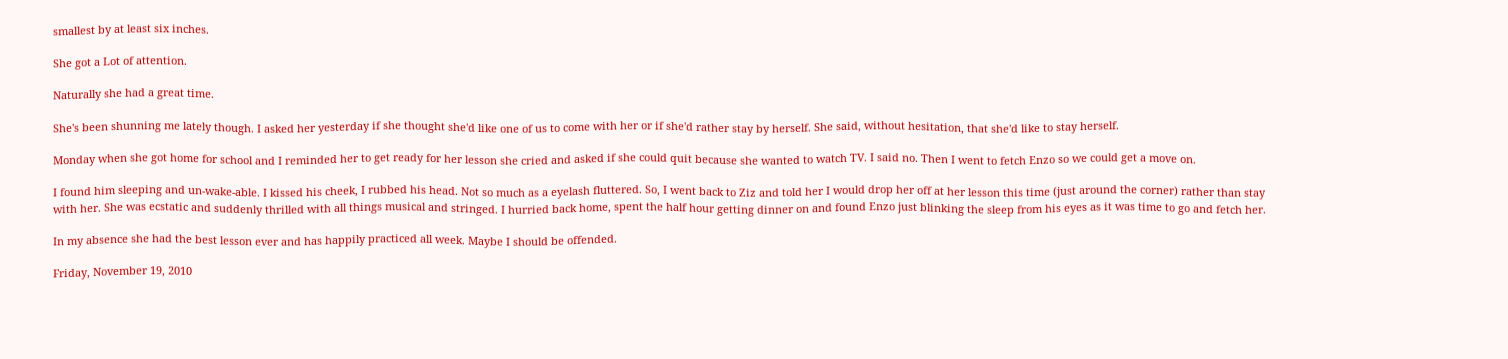smallest by at least six inches.

She got a Lot of attention.

Naturally she had a great time.

She's been shunning me lately though. I asked her yesterday if she thought she'd like one of us to come with her or if she'd rather stay by herself. She said, without hesitation, that she'd like to stay herself.

Monday when she got home for school and I reminded her to get ready for her lesson she cried and asked if she could quit because she wanted to watch TV. I said no. Then I went to fetch Enzo so we could get a move on.

I found him sleeping and un-wake-able. I kissed his cheek, I rubbed his head. Not so much as a eyelash fluttered. So, I went back to Ziz and told her I would drop her off at her lesson this time (just around the corner) rather than stay with her. She was ecstatic and suddenly thrilled with all things musical and stringed. I hurried back home, spent the half hour getting dinner on and found Enzo just blinking the sleep from his eyes as it was time to go and fetch her.

In my absence she had the best lesson ever and has happily practiced all week. Maybe I should be offended.

Friday, November 19, 2010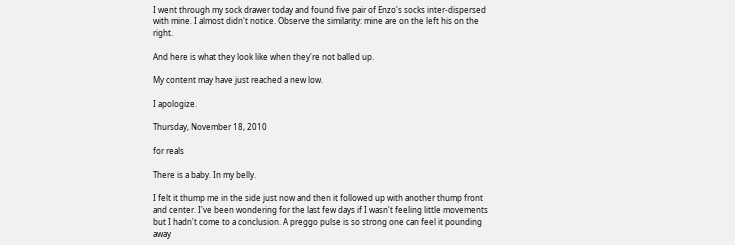I went through my sock drawer today and found five pair of Enzo's socks inter-dispersed with mine. I almost didn't notice. Observe the similarity: mine are on the left his on the right.

And here is what they look like when they're not balled up.

My content may have just reached a new low.

I apologize.

Thursday, November 18, 2010

for reals

There is a baby. In my belly.

I felt it thump me in the side just now and then it followed up with another thump front and center. I've been wondering for the last few days if I wasn't feeling little movements but I hadn't come to a conclusion. A preggo pulse is so strong one can feel it pounding away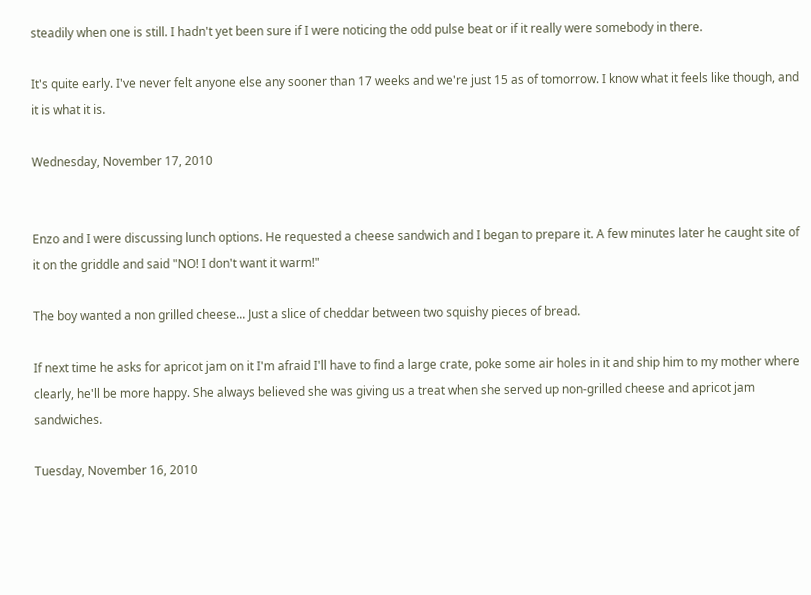steadily when one is still. I hadn't yet been sure if I were noticing the odd pulse beat or if it really were somebody in there.

It's quite early. I've never felt anyone else any sooner than 17 weeks and we're just 15 as of tomorrow. I know what it feels like though, and it is what it is.

Wednesday, November 17, 2010


Enzo and I were discussing lunch options. He requested a cheese sandwich and I began to prepare it. A few minutes later he caught site of it on the griddle and said "NO! I don't want it warm!"

The boy wanted a non grilled cheese... Just a slice of cheddar between two squishy pieces of bread.

If next time he asks for apricot jam on it I'm afraid I'll have to find a large crate, poke some air holes in it and ship him to my mother where clearly, he'll be more happy. She always believed she was giving us a treat when she served up non-grilled cheese and apricot jam sandwiches.

Tuesday, November 16, 2010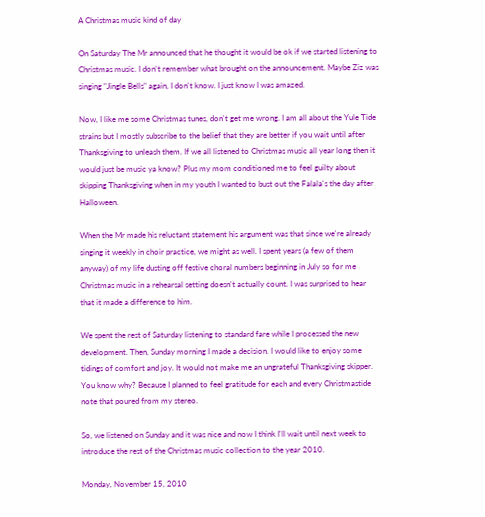A Christmas music kind of day

On Saturday The Mr announced that he thought it would be ok if we started listening to Christmas music. I don't remember what brought on the announcement. Maybe Ziz was singing "Jingle Bells" again, I don't know. I just know I was amazed.

Now, I like me some Christmas tunes, don't get me wrong. I am all about the Yule Tide strains but I mostly subscribe to the belief that they are better if you wait until after Thanksgiving to unleash them. If we all listened to Christmas music all year long then it would just be music ya know? Plus my mom conditioned me to feel guilty about skipping Thanksgiving when in my youth I wanted to bust out the Falala's the day after Halloween.

When the Mr made his reluctant statement his argument was that since we're already singing it weekly in choir practice, we might as well. I spent years (a few of them anyway) of my life dusting off festive choral numbers beginning in July so for me Christmas music in a rehearsal setting doesn't actually count. I was surprised to hear that it made a difference to him.

We spent the rest of Saturday listening to standard fare while I processed the new development. Then, Sunday morning I made a decision. I would like to enjoy some tidings of comfort and joy. It would not make me an ungrateful Thanksgiving skipper. You know why? Because I planned to feel gratitude for each and every Christmastide note that poured from my stereo.

So, we listened on Sunday and it was nice and now I think I'll wait until next week to introduce the rest of the Christmas music collection to the year 2010.

Monday, November 15, 2010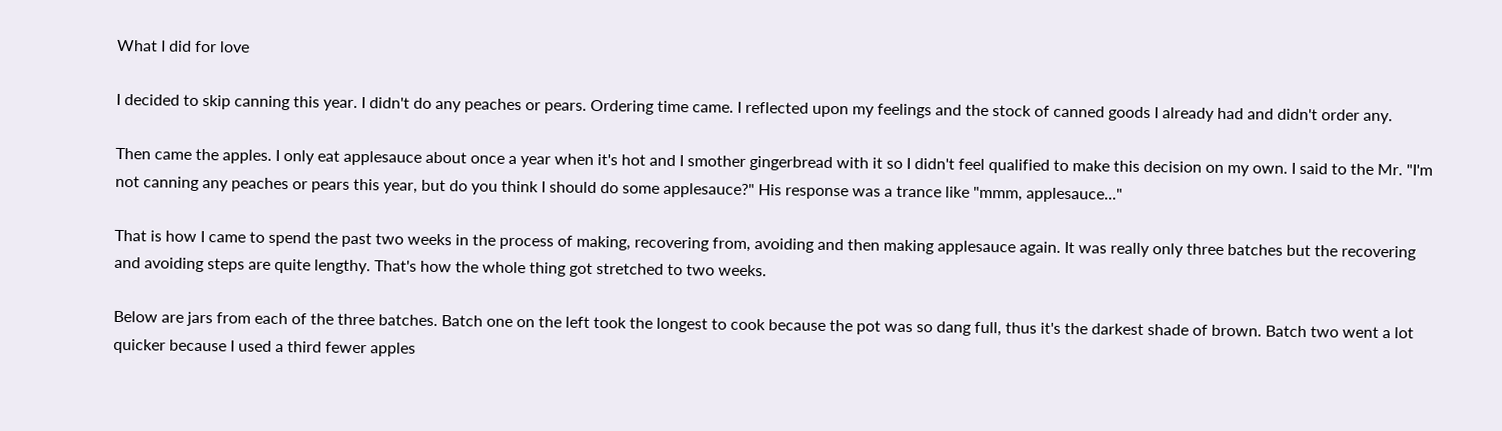What I did for love

I decided to skip canning this year. I didn't do any peaches or pears. Ordering time came. I reflected upon my feelings and the stock of canned goods I already had and didn't order any.

Then came the apples. I only eat applesauce about once a year when it's hot and I smother gingerbread with it so I didn't feel qualified to make this decision on my own. I said to the Mr. "I'm not canning any peaches or pears this year, but do you think I should do some applesauce?" His response was a trance like "mmm, applesauce..."

That is how I came to spend the past two weeks in the process of making, recovering from, avoiding and then making applesauce again. It was really only three batches but the recovering and avoiding steps are quite lengthy. That's how the whole thing got stretched to two weeks.

Below are jars from each of the three batches. Batch one on the left took the longest to cook because the pot was so dang full, thus it's the darkest shade of brown. Batch two went a lot quicker because I used a third fewer apples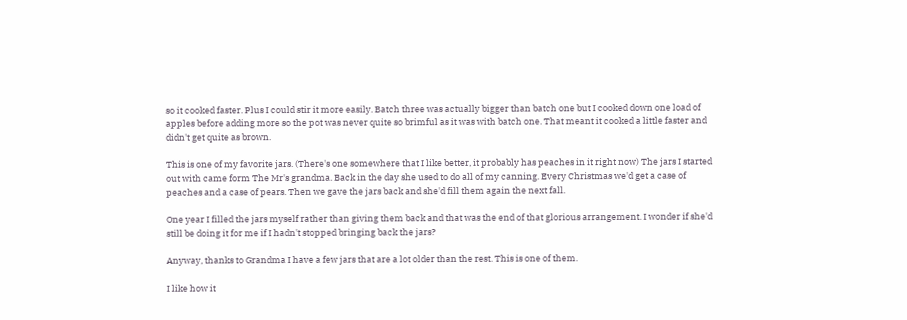so it cooked faster. Plus I could stir it more easily. Batch three was actually bigger than batch one but I cooked down one load of apples before adding more so the pot was never quite so brimful as it was with batch one. That meant it cooked a little faster and didn't get quite as brown.

This is one of my favorite jars. (There's one somewhere that I like better, it probably has peaches in it right now) The jars I started out with came form The Mr's grandma. Back in the day she used to do all of my canning. Every Christmas we'd get a case of peaches and a case of pears. Then we gave the jars back and she'd fill them again the next fall.

One year I filled the jars myself rather than giving them back and that was the end of that glorious arrangement. I wonder if she'd still be doing it for me if I hadn't stopped bringing back the jars?

Anyway, thanks to Grandma I have a few jars that are a lot older than the rest. This is one of them.

I like how it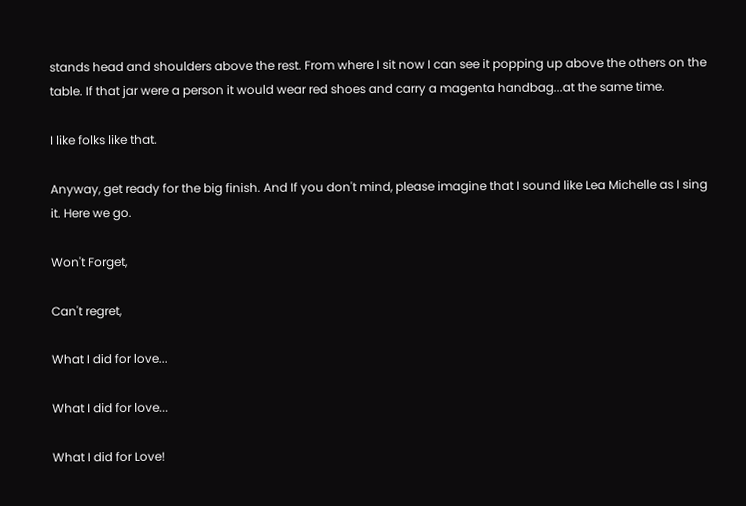stands head and shoulders above the rest. From where I sit now I can see it popping up above the others on the table. If that jar were a person it would wear red shoes and carry a magenta handbag...at the same time.

I like folks like that.

Anyway, get ready for the big finish. And If you don't mind, please imagine that I sound like Lea Michelle as I sing it. Here we go.

Won't Forget,

Can't regret,

What I did for love...

What I did for love...

What I did for Love!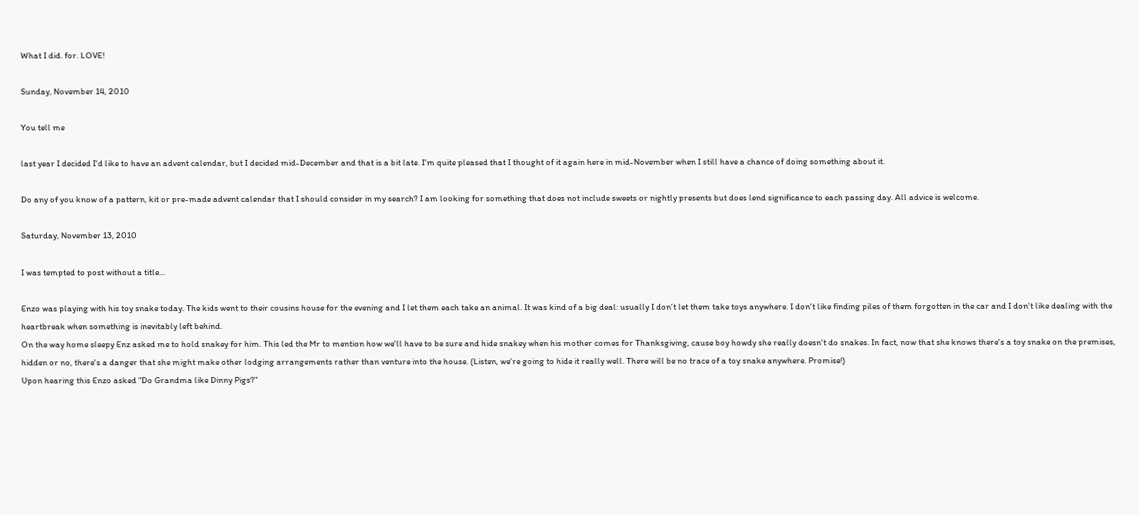What I did. for. LOVE!

Sunday, November 14, 2010

You tell me

last year I decided I'd like to have an advent calendar, but I decided mid-December and that is a bit late. I'm quite pleased that I thought of it again here in mid-November when I still have a chance of doing something about it.

Do any of you know of a pattern, kit or pre-made advent calendar that I should consider in my search? I am looking for something that does not include sweets or nightly presents but does lend significance to each passing day. All advice is welcome.

Saturday, November 13, 2010

I was tempted to post without a title...

Enzo was playing with his toy snake today. The kids went to their cousins house for the evening and I let them each take an animal. It was kind of a big deal: usually I don't let them take toys anywhere. I don't like finding piles of them forgotten in the car and I don't like dealing with the heartbreak when something is inevitably left behind.
On the way home sleepy Enz asked me to hold snakey for him. This led the Mr to mention how we'll have to be sure and hide snakey when his mother comes for Thanksgiving, cause boy howdy she really doesn't do snakes. In fact, now that she knows there's a toy snake on the premises, hidden or no, there's a danger that she might make other lodging arrangements rather than venture into the house. (Listen, we're going to hide it really well. There will be no trace of a toy snake anywhere. Promise!)
Upon hearing this Enzo asked "Do Grandma like Dinny Pigs?"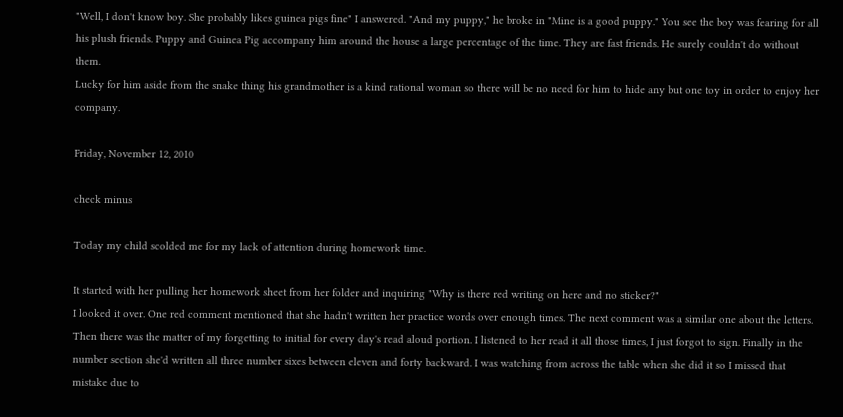"Well, I don't know boy. She probably likes guinea pigs fine" I answered. "And my puppy," he broke in "Mine is a good puppy." You see the boy was fearing for all his plush friends. Puppy and Guinea Pig accompany him around the house a large percentage of the time. They are fast friends. He surely couldn't do without them.
Lucky for him aside from the snake thing his grandmother is a kind rational woman so there will be no need for him to hide any but one toy in order to enjoy her company.

Friday, November 12, 2010

check minus

Today my child scolded me for my lack of attention during homework time.

It started with her pulling her homework sheet from her folder and inquiring "Why is there red writing on here and no sticker?"
I looked it over. One red comment mentioned that she hadn't written her practice words over enough times. The next comment was a similar one about the letters. Then there was the matter of my forgetting to initial for every day's read aloud portion. I listened to her read it all those times, I just forgot to sign. Finally in the number section she'd written all three number sixes between eleven and forty backward. I was watching from across the table when she did it so I missed that mistake due to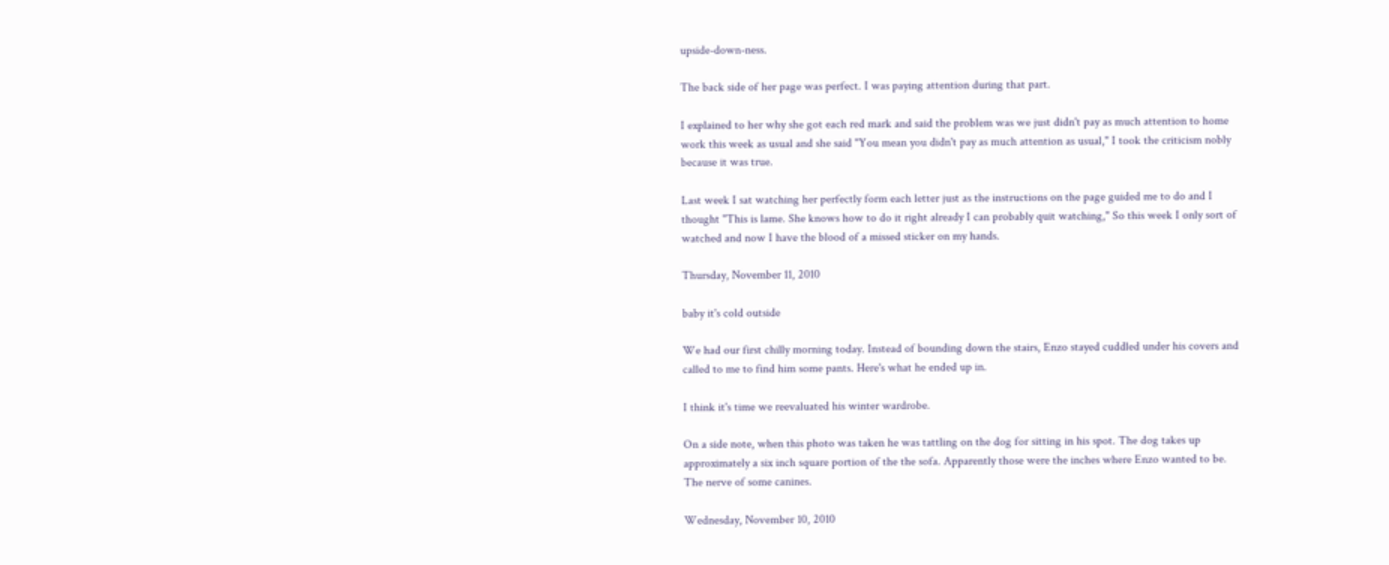upside-down-ness.

The back side of her page was perfect. I was paying attention during that part.

I explained to her why she got each red mark and said the problem was we just didn't pay as much attention to home work this week as usual and she said "You mean you didn't pay as much attention as usual," I took the criticism nobly because it was true.

Last week I sat watching her perfectly form each letter just as the instructions on the page guided me to do and I thought "This is lame. She knows how to do it right already I can probably quit watching," So this week I only sort of watched and now I have the blood of a missed sticker on my hands.

Thursday, November 11, 2010

baby it's cold outside

We had our first chilly morning today. Instead of bounding down the stairs, Enzo stayed cuddled under his covers and called to me to find him some pants. Here's what he ended up in.

I think it's time we reevaluated his winter wardrobe.

On a side note, when this photo was taken he was tattling on the dog for sitting in his spot. The dog takes up approximately a six inch square portion of the the sofa. Apparently those were the inches where Enzo wanted to be. The nerve of some canines.

Wednesday, November 10, 2010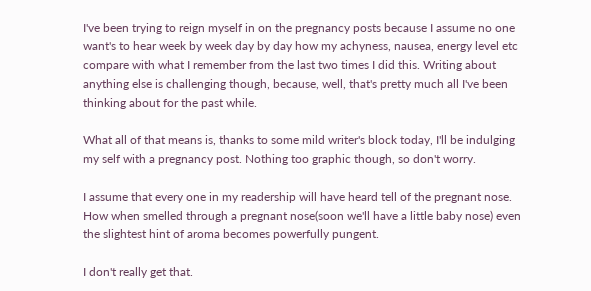I've been trying to reign myself in on the pregnancy posts because I assume no one want's to hear week by week day by day how my achyness, nausea, energy level etc compare with what I remember from the last two times I did this. Writing about anything else is challenging though, because, well, that's pretty much all I've been thinking about for the past while.

What all of that means is, thanks to some mild writer's block today, I'll be indulging my self with a pregnancy post. Nothing too graphic though, so don't worry.

I assume that every one in my readership will have heard tell of the pregnant nose. How when smelled through a pregnant nose(soon we'll have a little baby nose) even the slightest hint of aroma becomes powerfully pungent.

I don't really get that.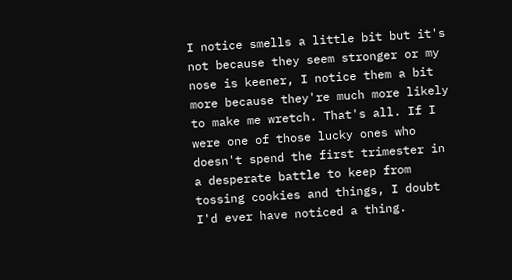I notice smells a little bit but it's not because they seem stronger or my nose is keener, I notice them a bit more because they're much more likely to make me wretch. That's all. If I were one of those lucky ones who doesn't spend the first trimester in a desperate battle to keep from tossing cookies and things, I doubt I'd ever have noticed a thing.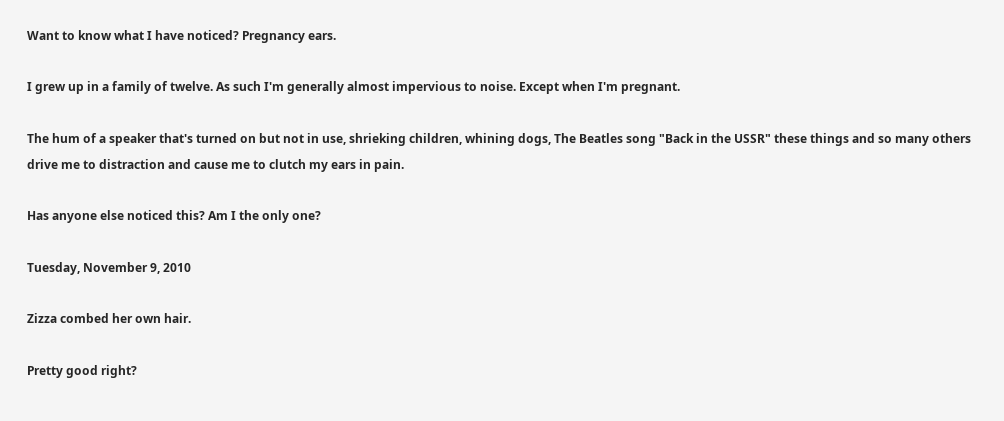Want to know what I have noticed? Pregnancy ears.

I grew up in a family of twelve. As such I'm generally almost impervious to noise. Except when I'm pregnant.

The hum of a speaker that's turned on but not in use, shrieking children, whining dogs, The Beatles song "Back in the USSR" these things and so many others drive me to distraction and cause me to clutch my ears in pain.

Has anyone else noticed this? Am I the only one?

Tuesday, November 9, 2010

Zizza combed her own hair.

Pretty good right?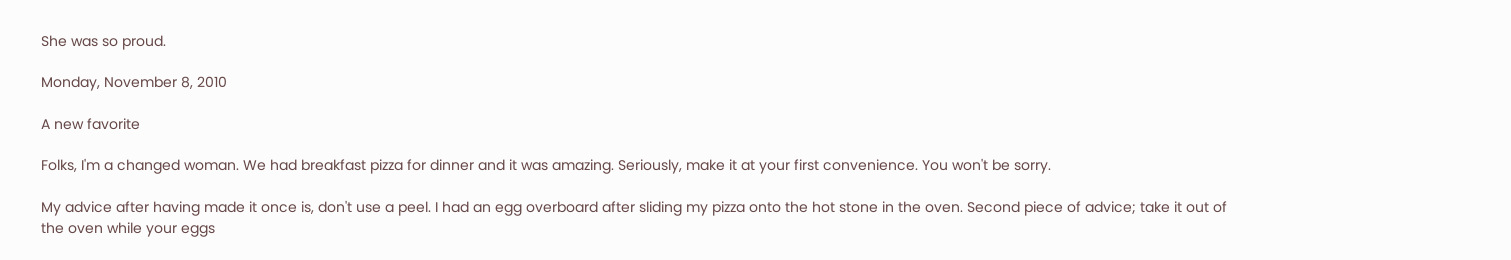She was so proud.

Monday, November 8, 2010

A new favorite

Folks, I'm a changed woman. We had breakfast pizza for dinner and it was amazing. Seriously, make it at your first convenience. You won't be sorry.

My advice after having made it once is, don't use a peel. I had an egg overboard after sliding my pizza onto the hot stone in the oven. Second piece of advice; take it out of the oven while your eggs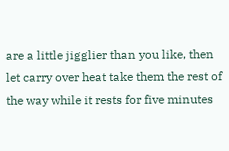are a little jigglier than you like, then let carry over heat take them the rest of the way while it rests for five minutes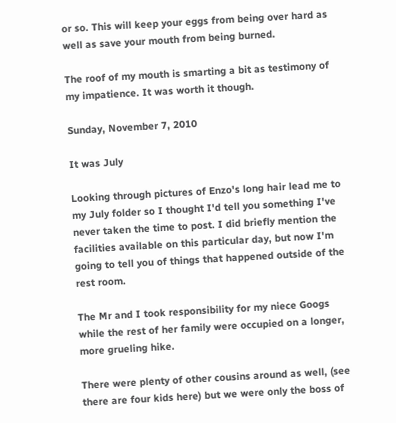or so. This will keep your eggs from being over hard as well as save your mouth from being burned.

The roof of my mouth is smarting a bit as testimony of my impatience. It was worth it though.

Sunday, November 7, 2010

It was July

Looking through pictures of Enzo's long hair lead me to my July folder so I thought I'd tell you something I've never taken the time to post. I did briefly mention the facilities available on this particular day, but now I'm going to tell you of things that happened outside of the rest room.

The Mr and I took responsibility for my niece Googs while the rest of her family were occupied on a longer, more grueling hike.

There were plenty of other cousins around as well, (see there are four kids here) but we were only the boss of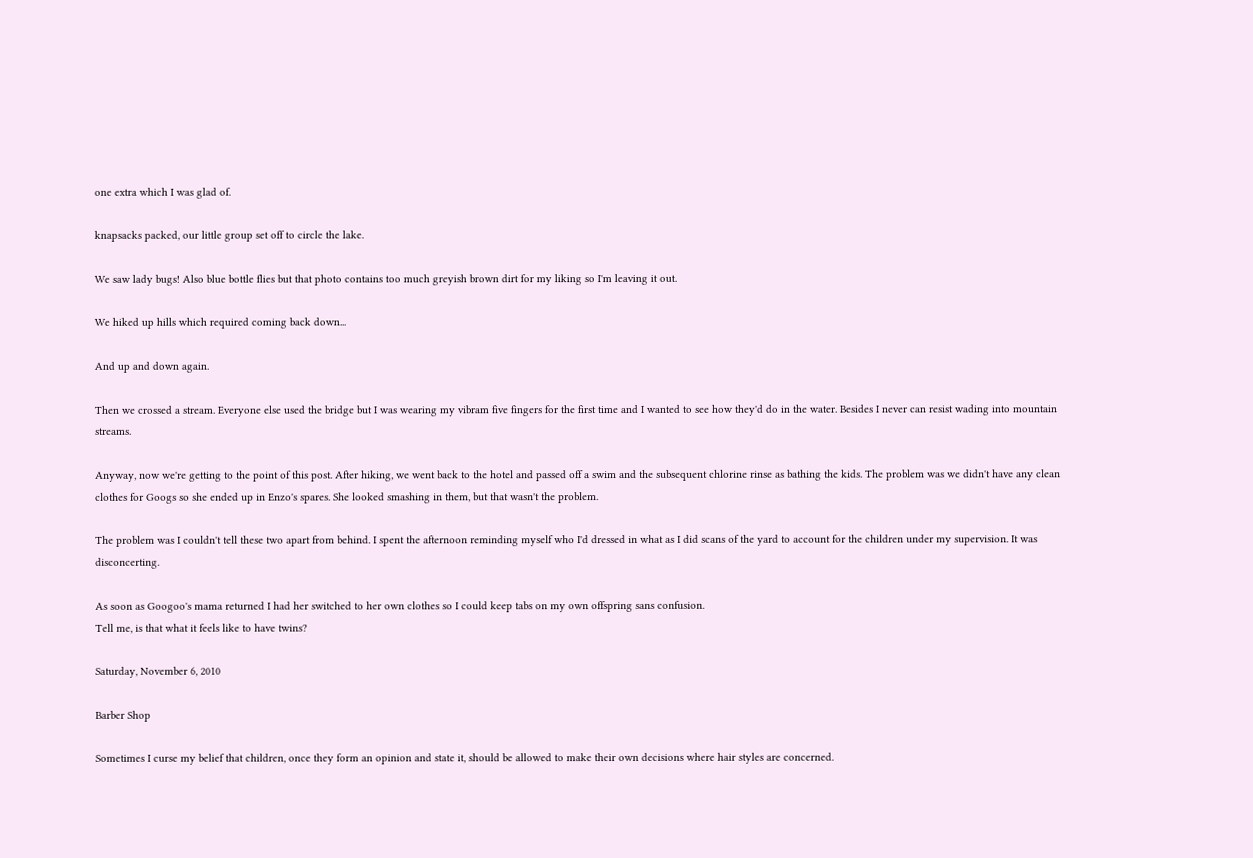one extra which I was glad of.

knapsacks packed, our little group set off to circle the lake.

We saw lady bugs! Also blue bottle flies but that photo contains too much greyish brown dirt for my liking so I'm leaving it out.

We hiked up hills which required coming back down...

And up and down again.

Then we crossed a stream. Everyone else used the bridge but I was wearing my vibram five fingers for the first time and I wanted to see how they'd do in the water. Besides I never can resist wading into mountain streams.

Anyway, now we're getting to the point of this post. After hiking, we went back to the hotel and passed off a swim and the subsequent chlorine rinse as bathing the kids. The problem was we didn't have any clean clothes for Googs so she ended up in Enzo's spares. She looked smashing in them, but that wasn't the problem.

The problem was I couldn't tell these two apart from behind. I spent the afternoon reminding myself who I'd dressed in what as I did scans of the yard to account for the children under my supervision. It was disconcerting.

As soon as Googoo's mama returned I had her switched to her own clothes so I could keep tabs on my own offspring sans confusion.
Tell me, is that what it feels like to have twins?

Saturday, November 6, 2010

Barber Shop

Sometimes I curse my belief that children, once they form an opinion and state it, should be allowed to make their own decisions where hair styles are concerned.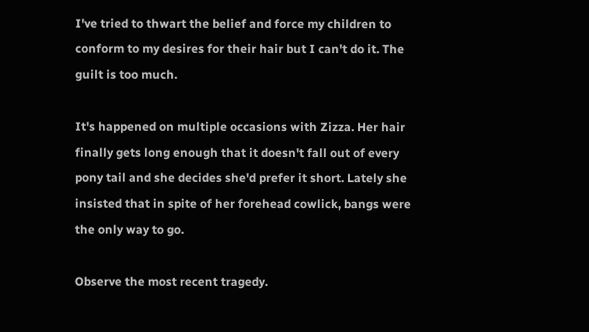I've tried to thwart the belief and force my children to conform to my desires for their hair but I can't do it. The guilt is too much.

It's happened on multiple occasions with Zizza. Her hair finally gets long enough that it doesn't fall out of every pony tail and she decides she'd prefer it short. Lately she insisted that in spite of her forehead cowlick, bangs were the only way to go.

Observe the most recent tragedy.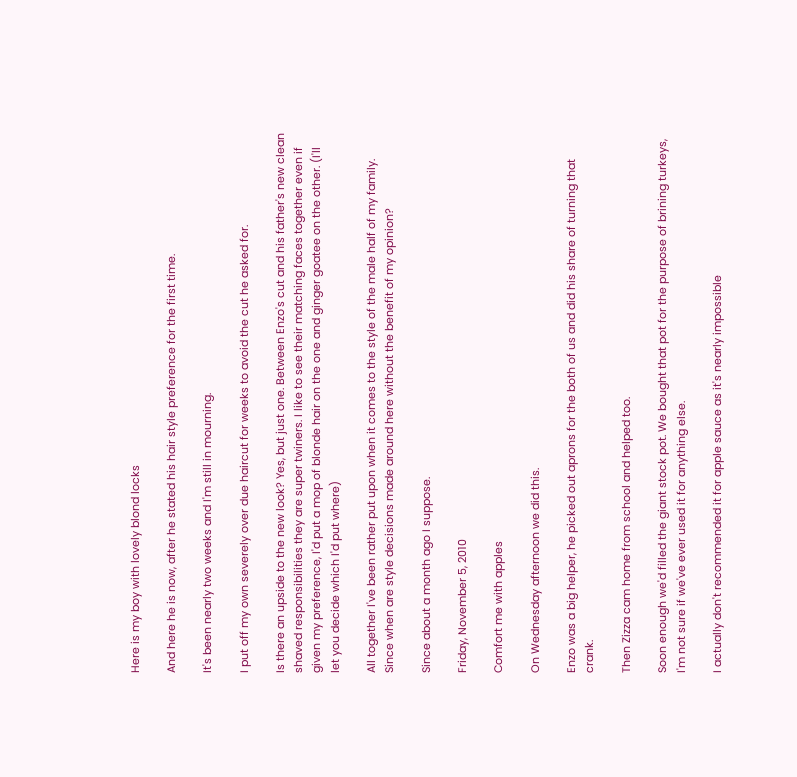Here is my boy with lovely blond locks

And here he is now, after he stated his hair style preference for the first time.

It's been nearly two weeks and I'm still in mourning.

I put off my own severely over due haircut for weeks to avoid the cut he asked for.

Is there an upside to the new look? Yes, but just one. Between Enzo's cut and his father's new clean shaved responsibilities they are super twiners. I like to see their matching faces together even if given my preference, I'd put a mop of blonde hair on the one and ginger goatee on the other. (I'll let you decide which I'd put where)

All together I've been rather put upon when it comes to the style of the male half of my family. Since when are style decisions made around here without the benefit of my opinion?

Since about a month ago I suppose.

Friday, November 5, 2010

Comfort me with apples

On Wednesday afternoon we did this.

Enzo was a big helper, he picked out aprons for the both of us and did his share of turning that crank.

Then Zizza cam home from school and helped too.

Soon enough we'd filled the giant stock pot. We bought that pot for the purpose of brining turkeys, I'm not sure if we've ever used it for anything else.

I actually don't recommended it for apple sauce as it's nearly impossible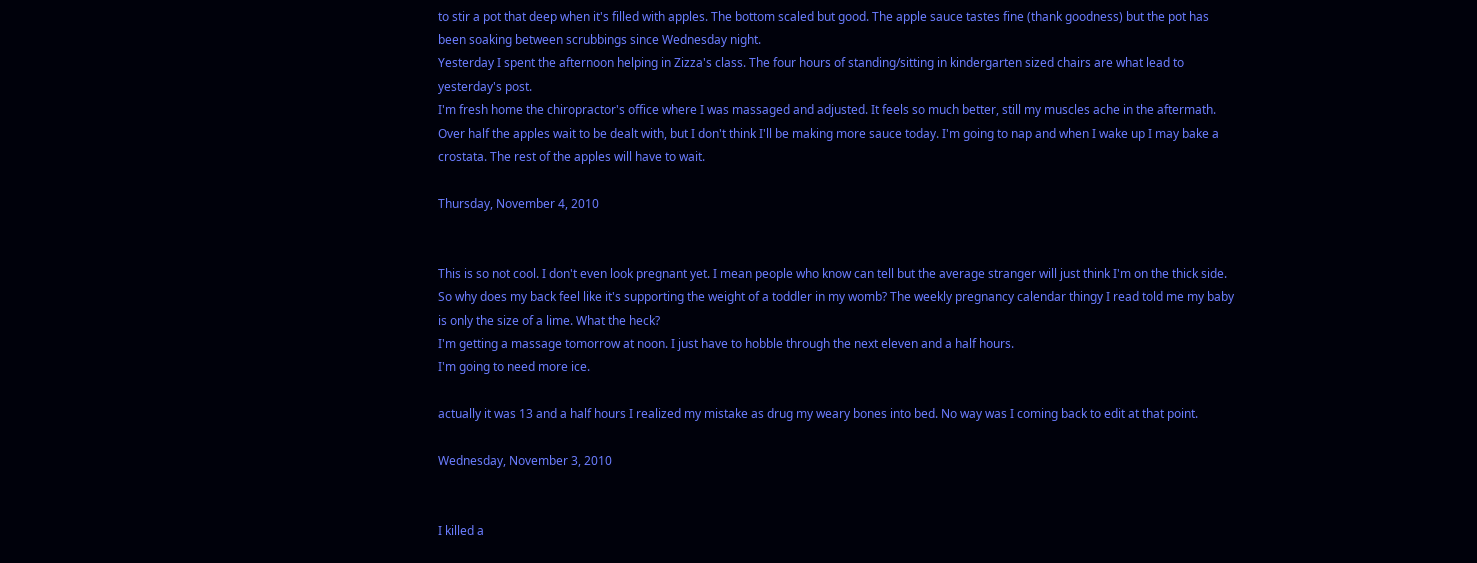to stir a pot that deep when it's filled with apples. The bottom scaled but good. The apple sauce tastes fine (thank goodness) but the pot has been soaking between scrubbings since Wednesday night.
Yesterday I spent the afternoon helping in Zizza's class. The four hours of standing/sitting in kindergarten sized chairs are what lead to yesterday's post.
I'm fresh home the chiropractor's office where I was massaged and adjusted. It feels so much better, still my muscles ache in the aftermath.
Over half the apples wait to be dealt with, but I don't think I'll be making more sauce today. I'm going to nap and when I wake up I may bake a crostata. The rest of the apples will have to wait.

Thursday, November 4, 2010


This is so not cool. I don't even look pregnant yet. I mean people who know can tell but the average stranger will just think I'm on the thick side. So why does my back feel like it's supporting the weight of a toddler in my womb? The weekly pregnancy calendar thingy I read told me my baby is only the size of a lime. What the heck?
I'm getting a massage tomorrow at noon. I just have to hobble through the next eleven and a half hours.
I'm going to need more ice.

actually it was 13 and a half hours I realized my mistake as drug my weary bones into bed. No way was I coming back to edit at that point.

Wednesday, November 3, 2010


I killed a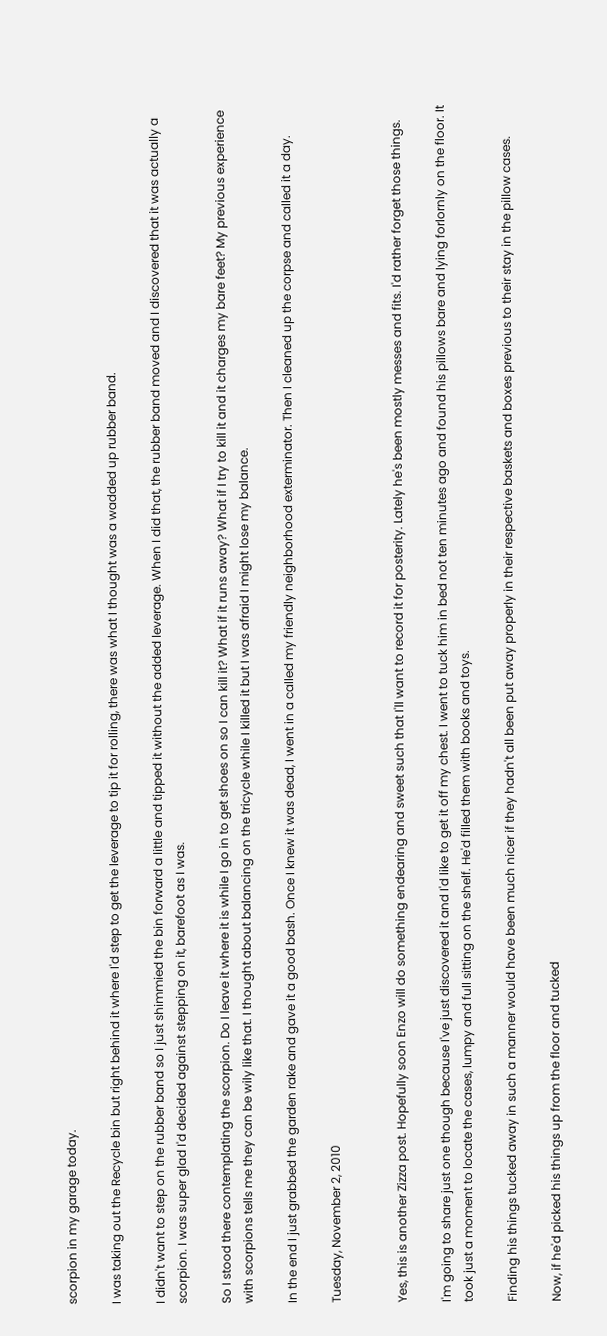scorpion in my garage today.

I was taking out the Recycle bin but right behind it where I'd step to get the leverage to tip it for rolling, there was what I thought was a wadded up rubber band.

I didn't want to step on the rubber band so I just shimmied the bin forward a little and tipped it without the added leverage. When I did that, the rubber band moved and I discovered that it was actually a scorpion. I was super glad I'd decided against stepping on it, barefoot as I was.

So I stood there contemplating the scorpion. Do I leave it where it is while I go in to get shoes on so I can kill it? What if it runs away? What if I try to kill it and it charges my bare feet? My previous experience with scorpions tells me they can be wily like that. I thought about balancing on the tricycle while I killed it but I was afraid I might lose my balance.

In the end I just grabbed the garden rake and gave it a good bash. Once I knew it was dead, I went in a called my friendly neighborhood exterminator. Then I cleaned up the corpse and called it a day.

Tuesday, November 2, 2010


Yes, this is another Zizza post. Hopefully soon Enzo will do something endearing and sweet such that I'll want to record it for posterity. Lately he's been mostly messes and fits. I'd rather forget those things.

I'm going to share just one though because I've just discovered it and I'd like to get it off my chest. I went to tuck him in bed not ten minutes ago and found his pillows bare and lying forlornly on the floor. It took just a moment to locate the cases, lumpy and full sitting on the shelf. He'd filled them with books and toys.

Finding his things tucked away in such a manner would have been much nicer if they hadn't all been put away properly in their respective baskets and boxes previous to their stay in the pillow cases.

Now, if he'd picked his things up from the floor and tucked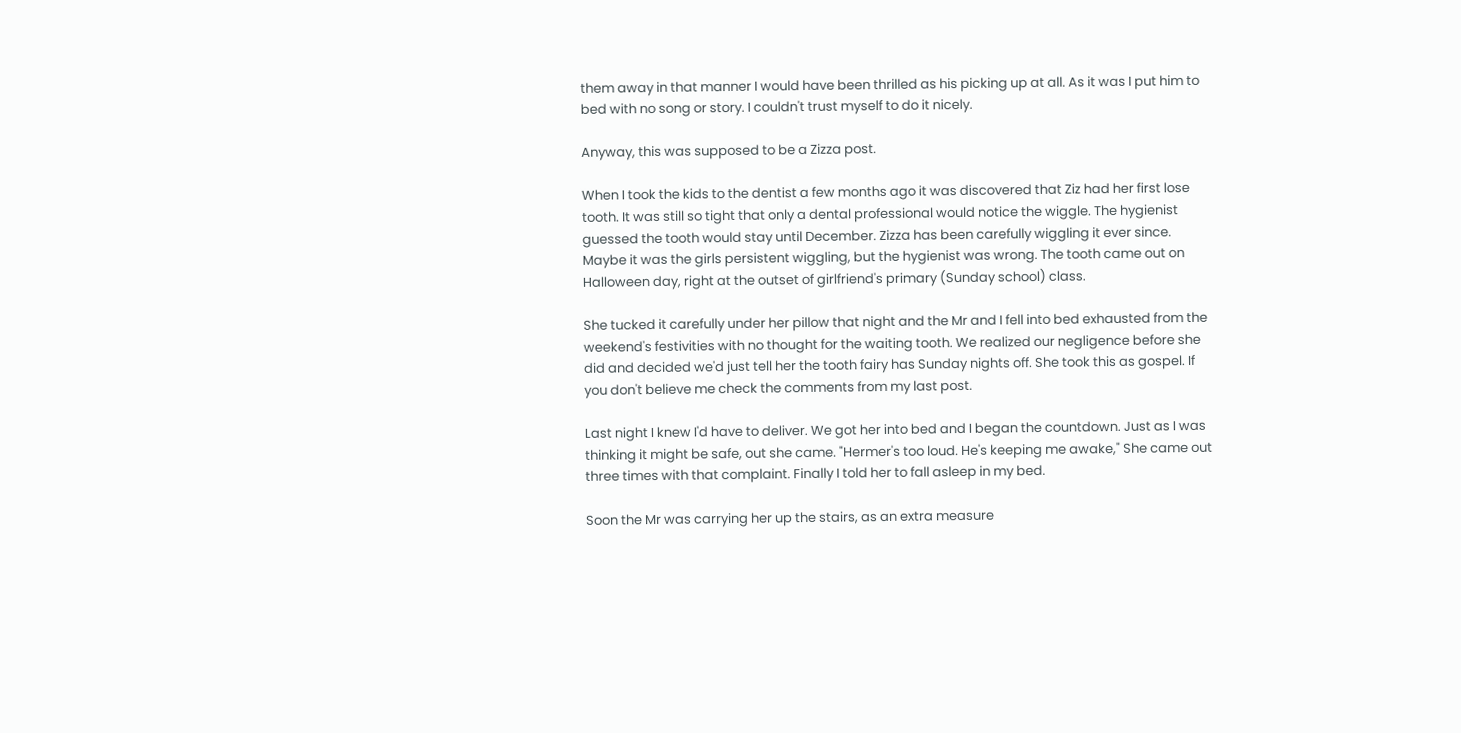them away in that manner I would have been thrilled as his picking up at all. As it was I put him to bed with no song or story. I couldn't trust myself to do it nicely.

Anyway, this was supposed to be a Zizza post.

When I took the kids to the dentist a few months ago it was discovered that Ziz had her first lose tooth. It was still so tight that only a dental professional would notice the wiggle. The hygienist guessed the tooth would stay until December. Zizza has been carefully wiggling it ever since.
Maybe it was the girls persistent wiggling, but the hygienist was wrong. The tooth came out on Halloween day, right at the outset of girlfriend's primary (Sunday school) class.

She tucked it carefully under her pillow that night and the Mr and I fell into bed exhausted from the weekend's festivities with no thought for the waiting tooth. We realized our negligence before she did and decided we'd just tell her the tooth fairy has Sunday nights off. She took this as gospel. If you don't believe me check the comments from my last post.

Last night I knew I'd have to deliver. We got her into bed and I began the countdown. Just as I was thinking it might be safe, out she came. "Hermer's too loud. He's keeping me awake," She came out three times with that complaint. Finally I told her to fall asleep in my bed.

Soon the Mr was carrying her up the stairs, as an extra measure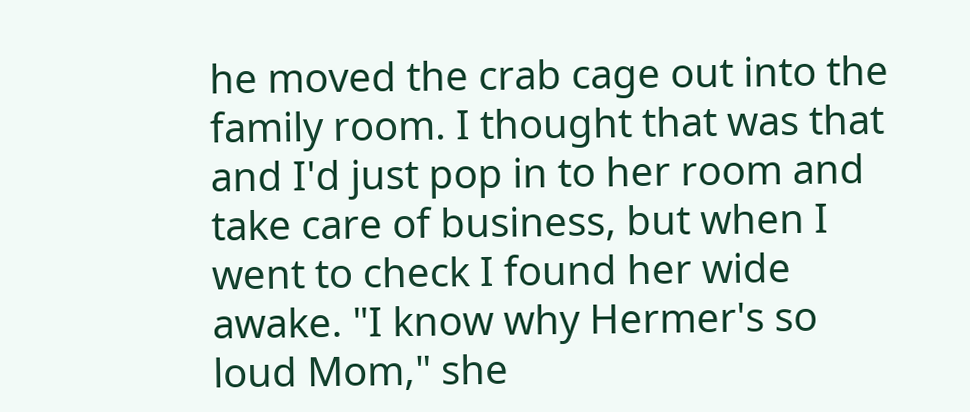he moved the crab cage out into the family room. I thought that was that and I'd just pop in to her room and take care of business, but when I went to check I found her wide awake. "I know why Hermer's so loud Mom," she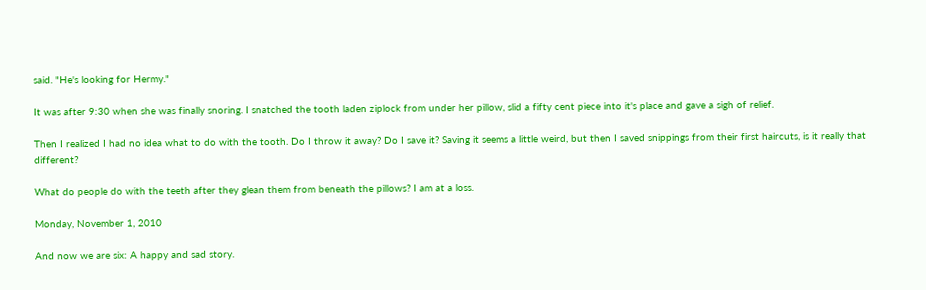said. "He's looking for Hermy."

It was after 9:30 when she was finally snoring. I snatched the tooth laden ziplock from under her pillow, slid a fifty cent piece into it's place and gave a sigh of relief.

Then I realized I had no idea what to do with the tooth. Do I throw it away? Do I save it? Saving it seems a little weird, but then I saved snippings from their first haircuts, is it really that different?

What do people do with the teeth after they glean them from beneath the pillows? I am at a loss.

Monday, November 1, 2010

And now we are six: A happy and sad story.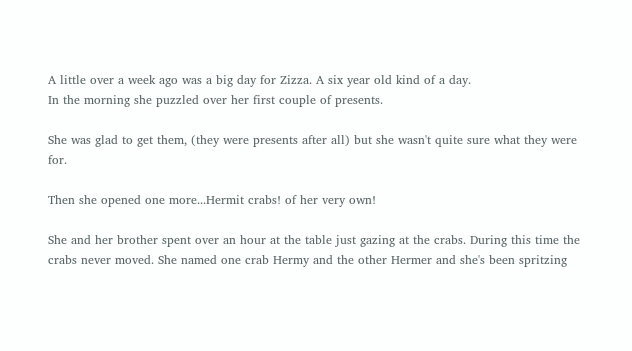A little over a week ago was a big day for Zizza. A six year old kind of a day.
In the morning she puzzled over her first couple of presents.

She was glad to get them, (they were presents after all) but she wasn't quite sure what they were for.

Then she opened one more...Hermit crabs! of her very own!

She and her brother spent over an hour at the table just gazing at the crabs. During this time the crabs never moved. She named one crab Hermy and the other Hermer and she's been spritzing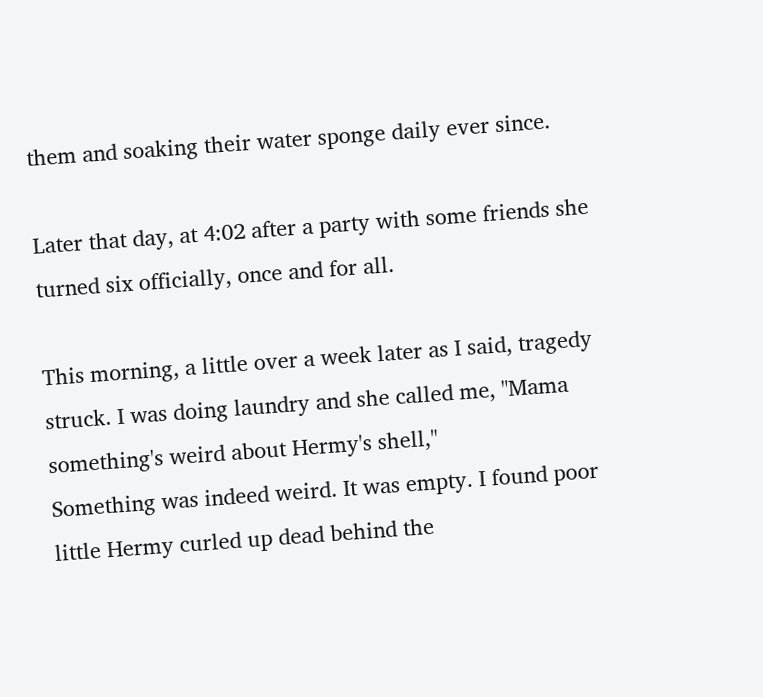them and soaking their water sponge daily ever since.

Later that day, at 4:02 after a party with some friends she turned six officially, once and for all.

This morning, a little over a week later as I said, tragedy struck. I was doing laundry and she called me, "Mama something's weird about Hermy's shell,"
Something was indeed weird. It was empty. I found poor little Hermy curled up dead behind the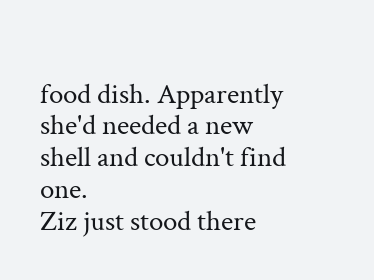food dish. Apparently she'd needed a new shell and couldn't find one.
Ziz just stood there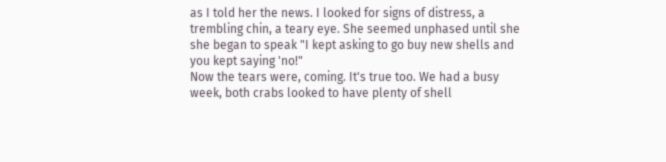as I told her the news. I looked for signs of distress, a trembling chin, a teary eye. She seemed unphased until she she began to speak "I kept asking to go buy new shells and you kept saying 'no!"
Now the tears were, coming. It's true too. We had a busy week, both crabs looked to have plenty of shell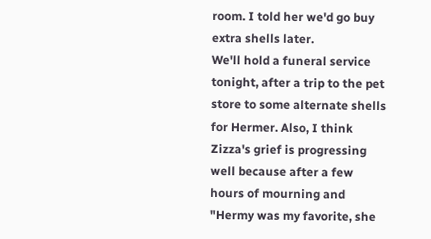room. I told her we'd go buy extra shells later.
We'll hold a funeral service tonight, after a trip to the pet store to some alternate shells for Hermer. Also, I think Zizza's grief is progressing well because after a few hours of mourning and "Hermy was my favorite, she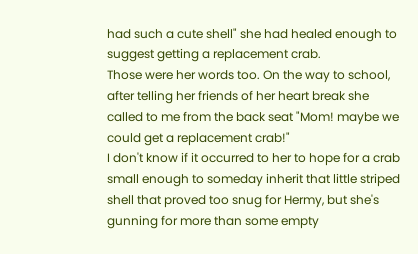had such a cute shell" she had healed enough to suggest getting a replacement crab.
Those were her words too. On the way to school, after telling her friends of her heart break she called to me from the back seat "Mom! maybe we could get a replacement crab!"
I don't know if it occurred to her to hope for a crab small enough to someday inherit that little striped shell that proved too snug for Hermy, but she's gunning for more than some empty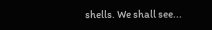shells. We shall see...